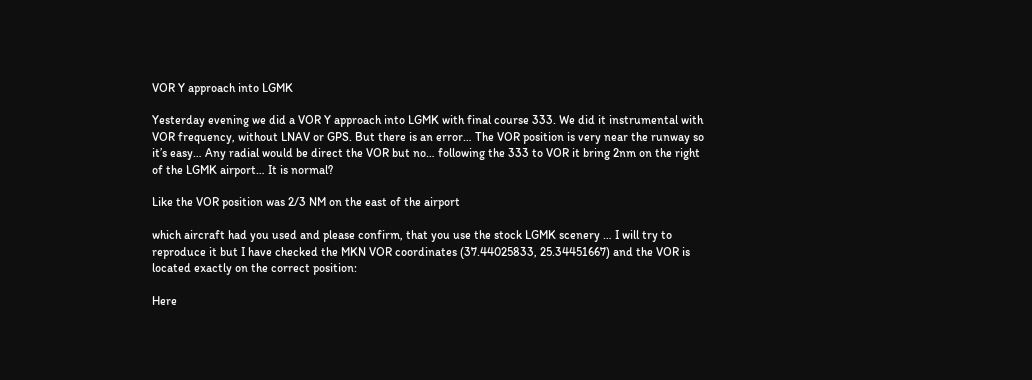VOR Y approach into LGMK

Yesterday evening we did a VOR Y approach into LGMK with final course 333. We did it instrumental with VOR frequency, without LNAV or GPS. But there is an error… The VOR position is very near the runway so it’s easy… Any radial would be direct the VOR but no… following the 333 to VOR it bring 2nm on the right of the LGMK airport… It is normal?

Like the VOR position was 2/3 NM on the east of the airport

which aircraft had you used and please confirm, that you use the stock LGMK scenery … I will try to reproduce it but I have checked the MKN VOR coordinates (37.44025833, 25.34451667) and the VOR is located exactly on the correct position:

Here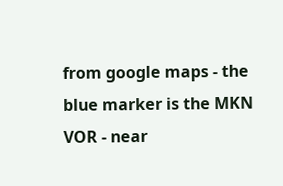from google maps - the blue marker is the MKN VOR - near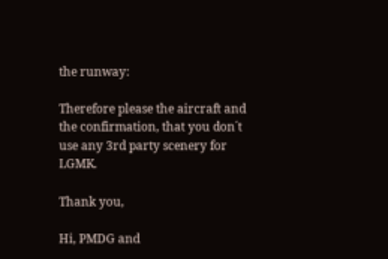the runway:

Therefore please the aircraft and the confirmation, that you don´t use any 3rd party scenery for LGMK.

Thank you,

Hi, PMDG and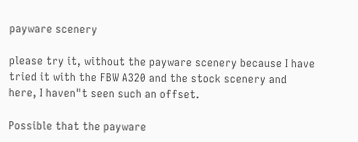payware scenery

please try it, without the payware scenery because I have tried it with the FBW A320 and the stock scenery and here, I haven"t seen such an offset.

Possible that the payware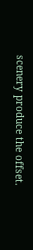scenery produce the offset.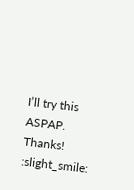I’ll try this ASPAP. Thanks! :slight_smile: